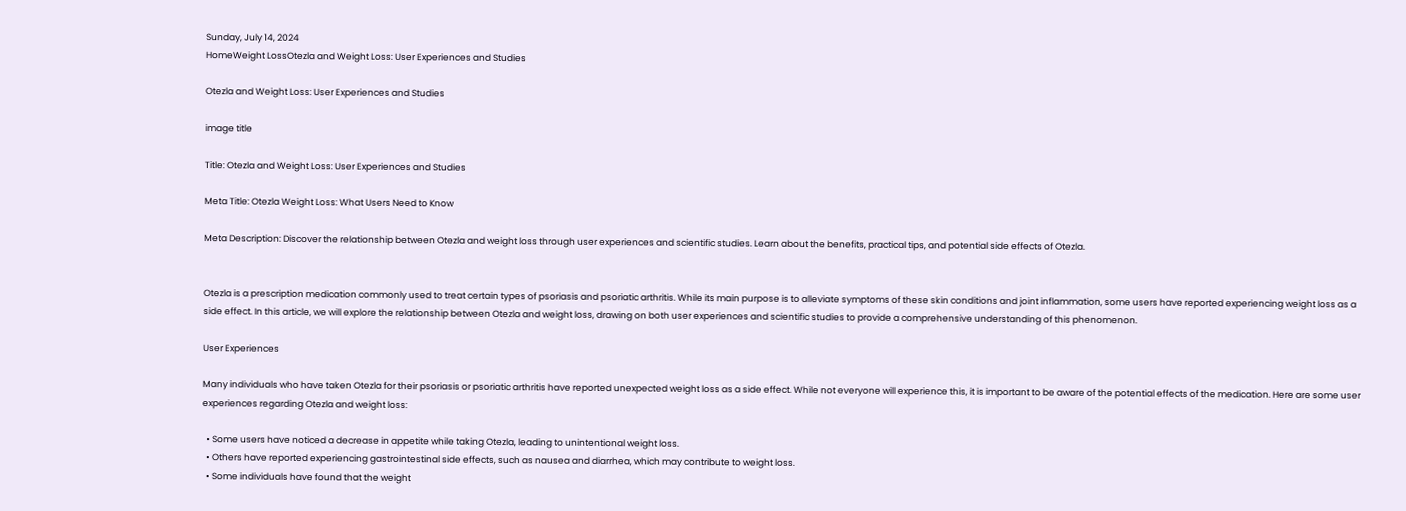Sunday, July 14, 2024
HomeWeight LossOtezla and Weight Loss: User Experiences and Studies

Otezla and Weight Loss: User Experiences and Studies

image title

Title: Otezla and Weight Loss: User Experiences and Studies

Meta Title: Otezla Weight Loss: What Users Need to Know

Meta Description: Discover the relationship between Otezla and weight loss through user experiences and scientific studies. Learn about the benefits, practical tips, and potential side effects of Otezla.


Otezla is a prescription medication commonly used to treat certain types of psoriasis and psoriatic arthritis. While its main purpose is to alleviate symptoms of these skin conditions and joint inflammation, some users have reported experiencing weight loss as a side effect. In this article, we will explore the relationship between Otezla and weight loss, drawing on both user experiences and scientific studies to provide a comprehensive understanding of this phenomenon.

User Experiences

Many individuals who have taken Otezla for their psoriasis or psoriatic arthritis have reported unexpected weight loss as a side effect. While not everyone will experience this, it is important to be aware of the potential effects of the medication. Here are some user experiences regarding Otezla and weight loss:

  • Some users have noticed a decrease in appetite while taking Otezla, leading to unintentional weight loss.
  • Others have reported experiencing gastrointestinal side effects, such as nausea and diarrhea, which may contribute to weight loss.
  • Some individuals have found that the weight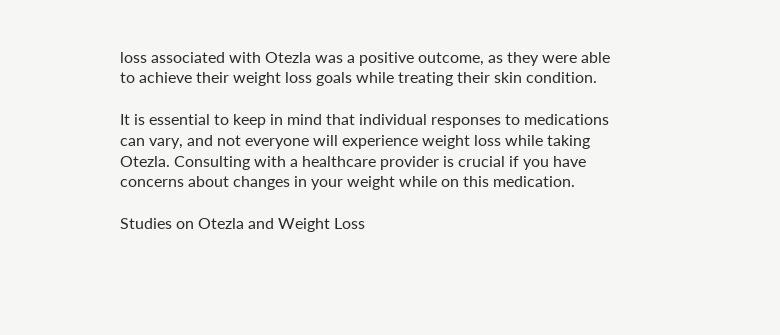loss associated with Otezla was a positive outcome, as they were able to achieve their weight loss goals while treating their skin condition.

It is essential to keep in mind that individual responses to medications can vary, and not everyone will experience weight loss while taking Otezla. Consulting with a healthcare provider is crucial if you have concerns about changes in your weight while on this medication.

Studies on Otezla and Weight Loss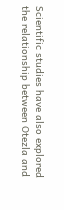Scientific studies have also explored the relationship between Otezla and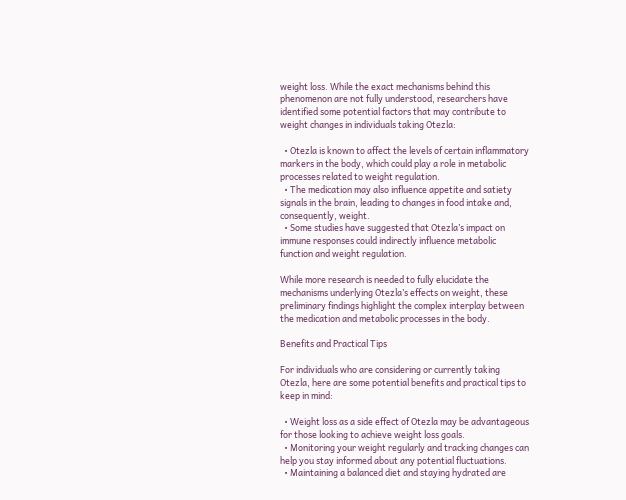weight loss. While the exact mechanisms behind this phenomenon are not fully understood, researchers have identified some potential factors that may contribute to weight changes in individuals taking Otezla:

  • Otezla is known to affect the levels of certain inflammatory markers in the body, which could play a role in metabolic processes related to weight regulation.
  • The medication may also influence appetite and satiety signals in the brain, leading to changes in food intake and, consequently, weight.
  • Some studies have suggested that Otezla’s impact on immune responses could indirectly influence metabolic function and weight regulation.

While more research is needed to fully elucidate the mechanisms underlying Otezla’s effects on weight, these preliminary findings highlight the complex interplay between the medication and metabolic processes in the body.

Benefits and Practical Tips

For individuals who are considering or currently taking Otezla, here are some potential benefits and practical tips to keep in mind:

  • Weight loss as a side effect of Otezla may be advantageous for those looking to achieve weight loss goals.
  • Monitoring your weight regularly and tracking changes can help you stay informed about any potential fluctuations.
  • Maintaining a balanced diet and staying hydrated are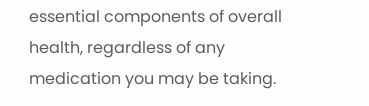essential components of overall health, regardless of any medication you may be taking.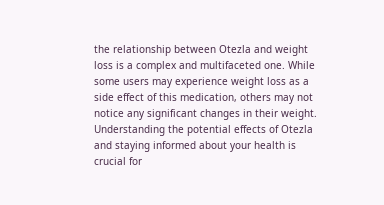the relationship between Otezla and weight loss is a complex and multifaceted one. While some users may experience weight loss as a side effect of this medication, others may not notice any significant changes in their weight. Understanding the potential effects of Otezla and staying informed about your health is crucial for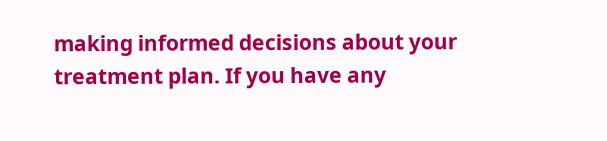making informed decisions about your treatment plan. If you have any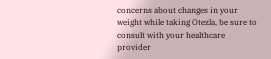concerns about changes in your weight while taking Otezla, be sure to consult with your healthcare provider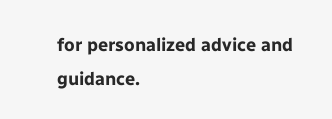for personalized advice and guidance.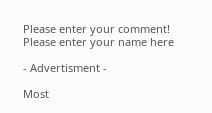Please enter your comment!
Please enter your name here

- Advertisment -

Most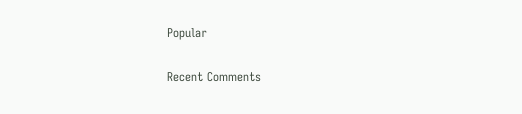Popular

Recent Comments